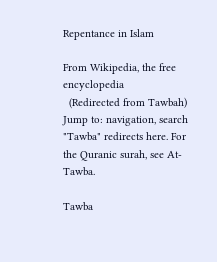Repentance in Islam

From Wikipedia, the free encyclopedia
  (Redirected from Tawbah)
Jump to: navigation, search
"Tawba" redirects here. For the Quranic surah, see At-Tawba.

Tawba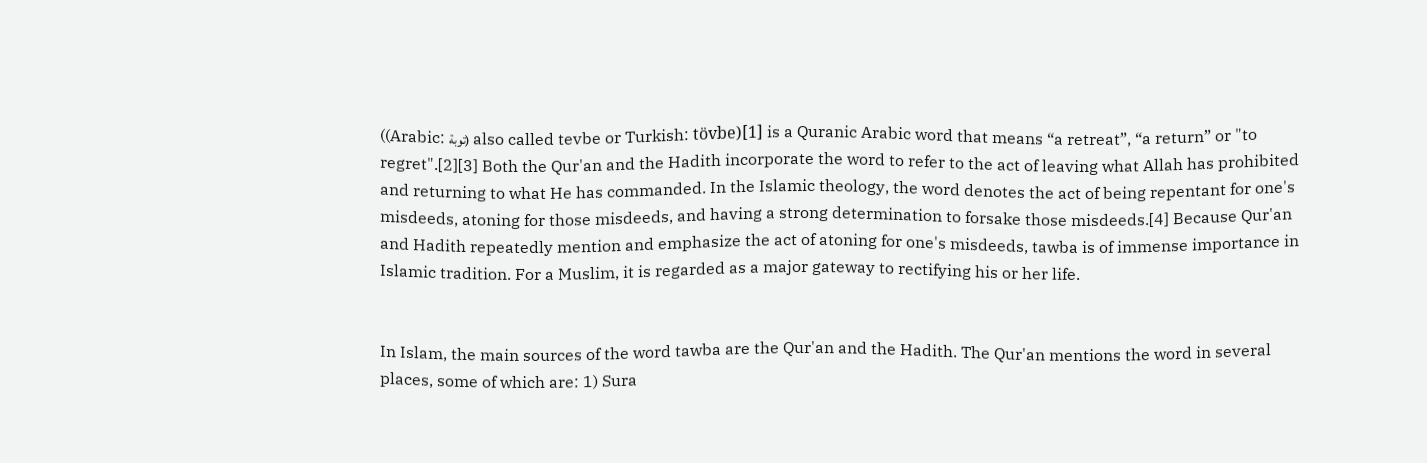((Arabic: توبة) also called tevbe or Turkish: tövbe)[1] is a Quranic Arabic word that means “a retreat”, “a return” or "to regret".[2][3] Both the Qur'an and the Hadith incorporate the word to refer to the act of leaving what Allah has prohibited and returning to what He has commanded. In the Islamic theology, the word denotes the act of being repentant for one's misdeeds, atoning for those misdeeds, and having a strong determination to forsake those misdeeds.[4] Because Qur'an and Hadith repeatedly mention and emphasize the act of atoning for one's misdeeds, tawba is of immense importance in Islamic tradition. For a Muslim, it is regarded as a major gateway to rectifying his or her life.


In Islam, the main sources of the word tawba are the Qur'an and the Hadith. The Qur'an mentions the word in several places, some of which are: 1) Sura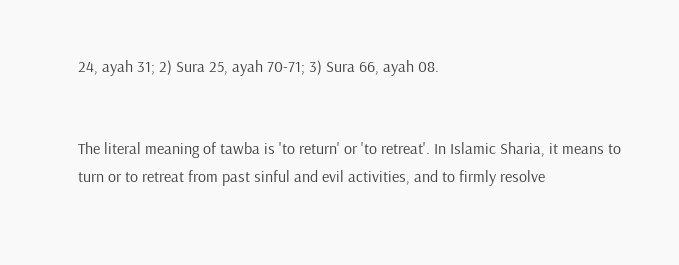24, ayah 31; 2) Sura 25, ayah 70-71; 3) Sura 66, ayah 08.


The literal meaning of tawba is 'to return' or 'to retreat'. In Islamic Sharia, it means to turn or to retreat from past sinful and evil activities, and to firmly resolve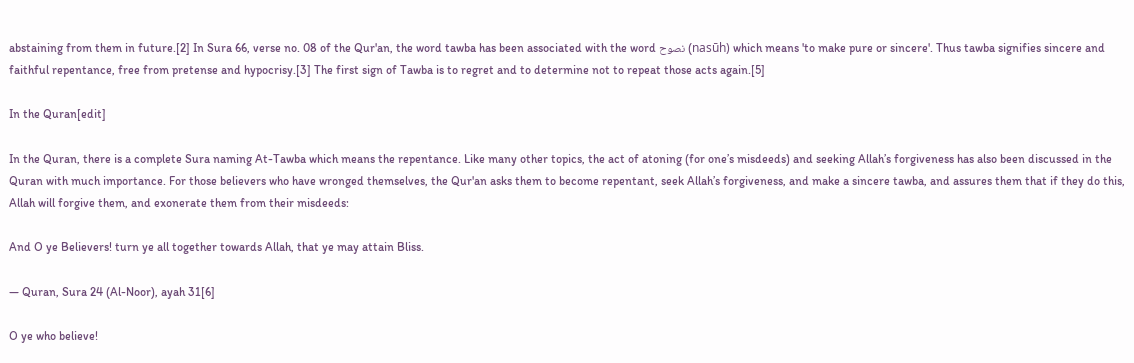abstaining from them in future.[2] In Sura 66, verse no. 08 of the Qur'an, the word tawba has been associated with the word نصوح (nasūh) which means 'to make pure or sincere'. Thus tawba signifies sincere and faithful repentance, free from pretense and hypocrisy.[3] The first sign of Tawba is to regret and to determine not to repeat those acts again.[5]

In the Quran[edit]

In the Quran, there is a complete Sura naming At-Tawba which means the repentance. Like many other topics, the act of atoning (for one’s misdeeds) and seeking Allah’s forgiveness has also been discussed in the Quran with much importance. For those believers who have wronged themselves, the Qur'an asks them to become repentant, seek Allah’s forgiveness, and make a sincere tawba, and assures them that if they do this, Allah will forgive them, and exonerate them from their misdeeds:

And O ye Believers! turn ye all together towards Allah, that ye may attain Bliss.

— Quran, Sura 24 (Al-Noor), ayah 31[6]

O ye who believe!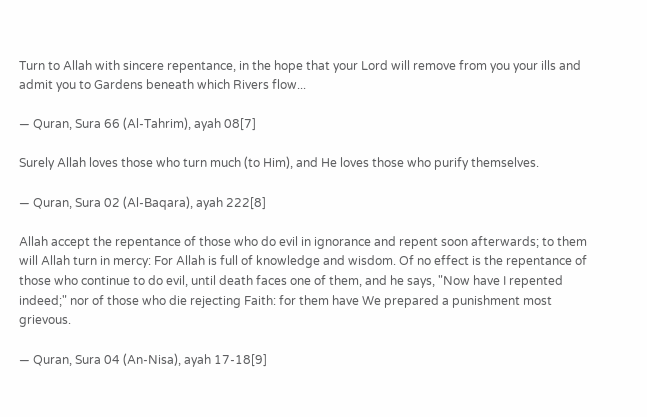Turn to Allah with sincere repentance, in the hope that your Lord will remove from you your ills and admit you to Gardens beneath which Rivers flow...

— Quran, Sura 66 (Al-Tahrim), ayah 08[7]

Surely Allah loves those who turn much (to Him), and He loves those who purify themselves.

— Quran, Sura 02 (Al-Baqara), ayah 222[8]

Allah accept the repentance of those who do evil in ignorance and repent soon afterwards; to them will Allah turn in mercy: For Allah is full of knowledge and wisdom. Of no effect is the repentance of those who continue to do evil, until death faces one of them, and he says, "Now have I repented indeed;" nor of those who die rejecting Faith: for them have We prepared a punishment most grievous.

— Quran, Sura 04 (An-Nisa), ayah 17-18[9]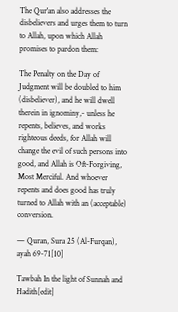The Qur'an also addresses the disbelievers and urges them to turn to Allah, upon which Allah promises to pardon them:

The Penalty on the Day of Judgment will be doubled to him (disbeliever), and he will dwell therein in ignominy,- unless he repents, believes, and works righteous deeds, for Allah will change the evil of such persons into good, and Allah is Oft-Forgiving, Most Merciful. And whoever repents and does good has truly turned to Allah with an (acceptable) conversion.

— Quran, Sura 25 (Al-Furqan), ayah 69-71[10]

Tawbah In the light of Sunnah and Hadith[edit]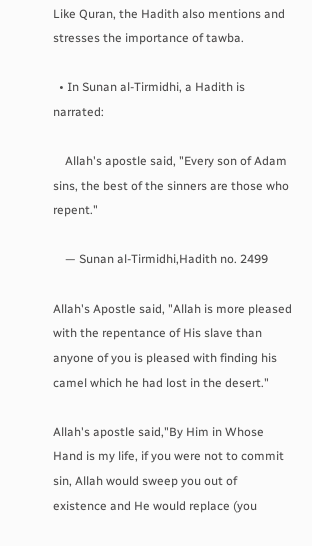Like Quran, the Hadith also mentions and stresses the importance of tawba.

  • In Sunan al-Tirmidhi, a Hadith is narrated:

    Allah's apostle said, "Every son of Adam sins, the best of the sinners are those who repent."

    — Sunan al-Tirmidhi,Hadith no. 2499

Allah's Apostle said, "Allah is more pleased with the repentance of His slave than anyone of you is pleased with finding his camel which he had lost in the desert."

Allah's apostle said,"By Him in Whose Hand is my life, if you were not to commit sin, Allah would sweep you out of existence and He would replace (you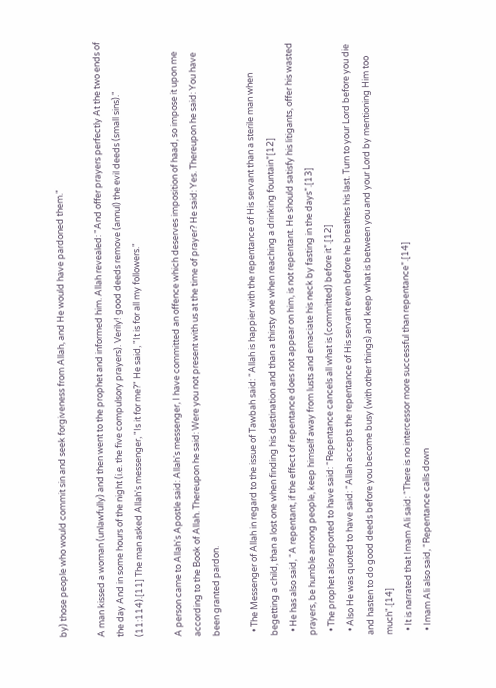by) those people who would commit sin and seek forgiveness from Allah, and He would have pardoned them."

A man kissed a woman (unlawfully) and then went to the prophet and informed him. Allah revealed: "And offer prayers perfectly At the two ends of the day And in some hours of the night (i.e. the five compulsory prayers). Verily! good deeds remove (annul) the evil deeds (small sins)." (11:114).[11] The man asked Allah's messenger, "Is it for me?" He said, "It is for all my followers."

A person came to Allah's Apostle said: Allah's messenger, I have committed an offence which deserves imposition of haad, so impose it upon me according to the Book of Allah. Thereupon he said: Were you not present with us at the time of prayer? He said: Yes. Thereupon he said: You have been granted pardon.

  • The Messenger of Allah in regard to the issue of Tawbah said: “Allah is happier with the repentance of His servant than a sterile man when begetting a child, than a lost one when finding his destination and than a thirsty one when reaching a drinking fountain”[12]
  • He has also said, “A repentant, if the effect of repentance does not appear on him, is not repentant. He should satisfy his litigants, offer his wasted prayers, be humble among people, keep himself away from lusts and emaciate his neck by fasting in the days”.[13]
  • The prophet also reported to have said: “Repentance cancels all what is (committed) before it”.[12]
  • Also He was quoted to have said: “Allah accepts the repentance of His servant even before he breathes his last. Turn to your Lord before you die and hasten to do good deeds before you become busy (with other things) and keep what is between you and your Lord by mentioning Him too much".[14]
  • It is narrated that Imam Ali said: “There is no intercessor more successful than repentance”.[14]
  • Imam Ali also said, “Repentance calls down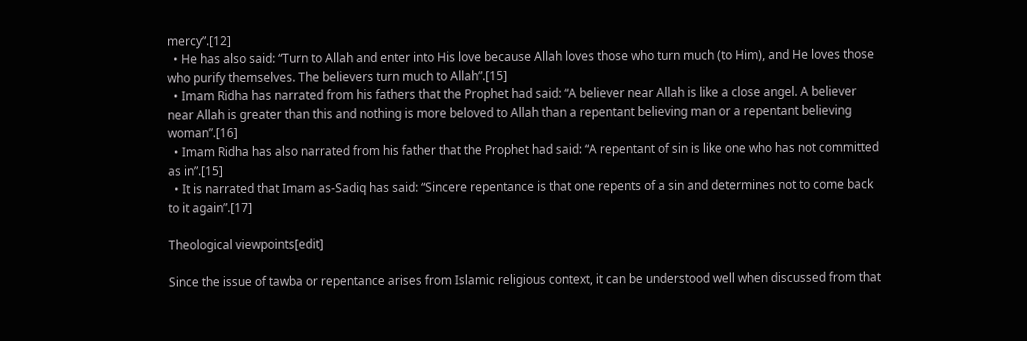mercy”.[12]
  • He has also said: “Turn to Allah and enter into His love because Allah loves those who turn much (to Him), and He loves those who purify themselves. The believers turn much to Allah”.[15]
  • Imam Ridha has narrated from his fathers that the Prophet had said: “A believer near Allah is like a close angel. A believer near Allah is greater than this and nothing is more beloved to Allah than a repentant believing man or a repentant believing woman”.[16]
  • Imam Ridha has also narrated from his father that the Prophet had said: “A repentant of sin is like one who has not committed as in”.[15]
  • It is narrated that Imam as-Sadiq has said: “Sincere repentance is that one repents of a sin and determines not to come back to it again”.[17]

Theological viewpoints[edit]

Since the issue of tawba or repentance arises from Islamic religious context, it can be understood well when discussed from that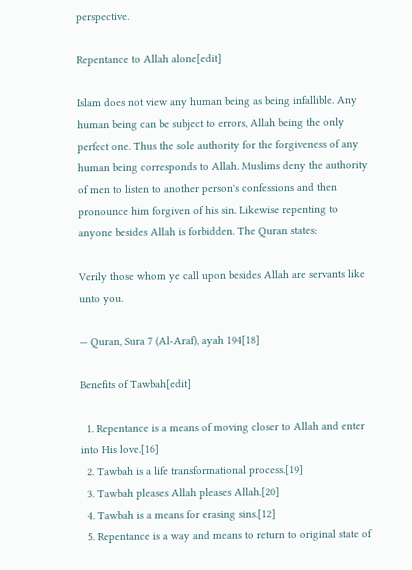perspective.

Repentance to Allah alone[edit]

Islam does not view any human being as being infallible. Any human being can be subject to errors, Allah being the only perfect one. Thus the sole authority for the forgiveness of any human being corresponds to Allah. Muslims deny the authority of men to listen to another person's confessions and then pronounce him forgiven of his sin. Likewise repenting to anyone besides Allah is forbidden. The Quran states:

Verily those whom ye call upon besides Allah are servants like unto you.

— Quran, Sura 7 (Al-Araf), ayah 194[18]

Benefits of Tawbah[edit]

  1. Repentance is a means of moving closer to Allah and enter into His love.[16]
  2. Tawbah is a life transformational process.[19]
  3. Tawbah pleases Allah pleases Allah.[20]
  4. Tawbah is a means for erasing sins.[12]
  5. Repentance is a way and means to return to original state of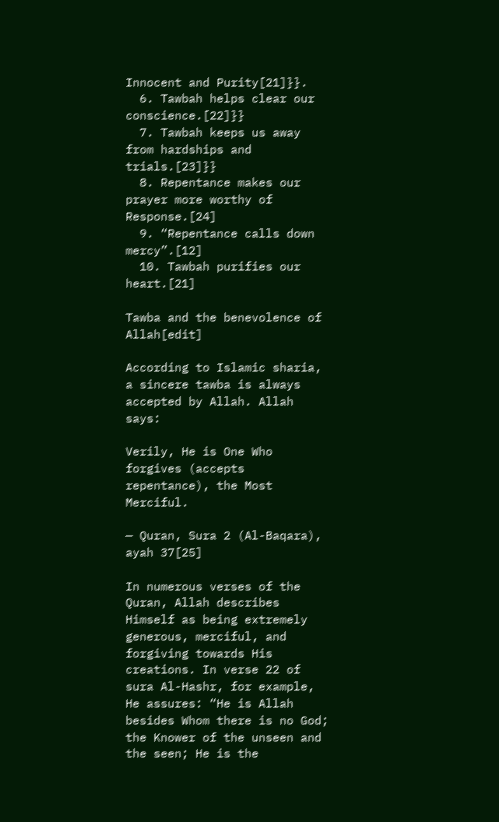Innocent and Purity[21]}}.
  6. Tawbah helps clear our conscience.[22]}}
  7. Tawbah keeps us away from hardships and trials.[23]}}
  8. Repentance makes our prayer more worthy of Response.[24]
  9. “Repentance calls down mercy”.[12]
  10. Tawbah purifies our heart.[21]

Tawba and the benevolence of Allah[edit]

According to Islamic sharia, a sincere tawba is always accepted by Allah. Allah says:

Verily, He is One Who forgives (accepts repentance), the Most Merciful.

— Quran, Sura 2 (Al-Baqara), ayah 37[25]

In numerous verses of the Quran, Allah describes Himself as being extremely generous, merciful, and forgiving towards His creations. In verse 22 of sura Al-Hashr, for example, He assures: “He is Allah besides Whom there is no God; the Knower of the unseen and the seen; He is the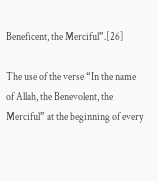Beneficent, the Merciful”.[26]

The use of the verse “In the name of Allah, the Benevolent, the Merciful” at the beginning of every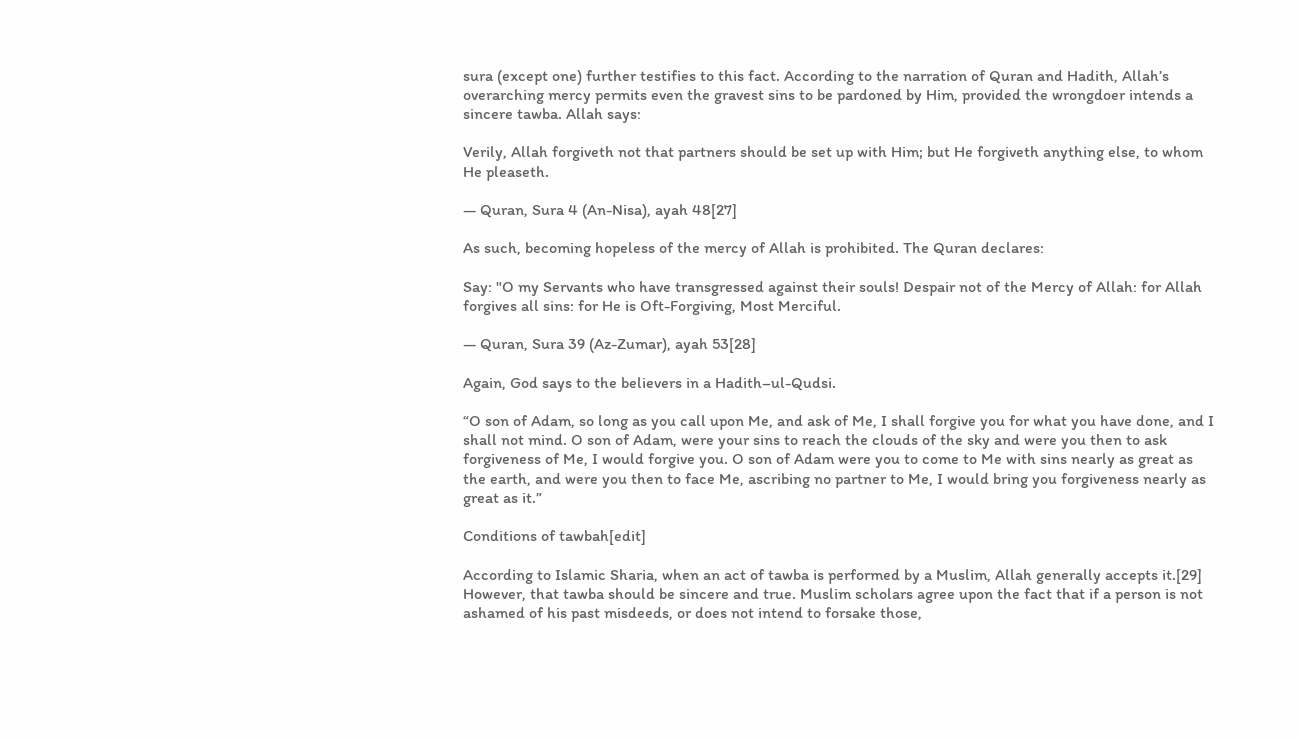sura (except one) further testifies to this fact. According to the narration of Quran and Hadith, Allah’s overarching mercy permits even the gravest sins to be pardoned by Him, provided the wrongdoer intends a sincere tawba. Allah says:

Verily, Allah forgiveth not that partners should be set up with Him; but He forgiveth anything else, to whom He pleaseth.

— Quran, Sura 4 (An-Nisa), ayah 48[27]

As such, becoming hopeless of the mercy of Allah is prohibited. The Quran declares:

Say: "O my Servants who have transgressed against their souls! Despair not of the Mercy of Allah: for Allah forgives all sins: for He is Oft-Forgiving, Most Merciful.

— Quran, Sura 39 (Az-Zumar), ayah 53[28]

Again, God says to the believers in a Hadith–ul-Qudsi.

“O son of Adam, so long as you call upon Me, and ask of Me, I shall forgive you for what you have done, and I shall not mind. O son of Adam, were your sins to reach the clouds of the sky and were you then to ask forgiveness of Me, I would forgive you. O son of Adam were you to come to Me with sins nearly as great as the earth, and were you then to face Me, ascribing no partner to Me, I would bring you forgiveness nearly as great as it.”

Conditions of tawbah[edit]

According to Islamic Sharia, when an act of tawba is performed by a Muslim, Allah generally accepts it.[29] However, that tawba should be sincere and true. Muslim scholars agree upon the fact that if a person is not ashamed of his past misdeeds, or does not intend to forsake those,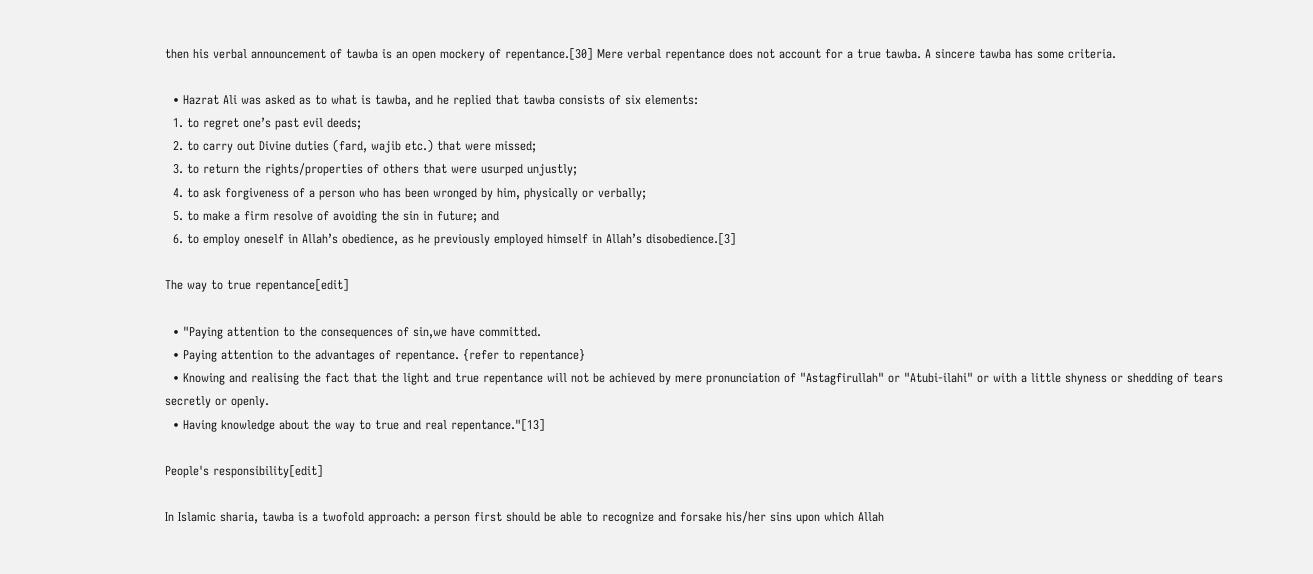then his verbal announcement of tawba is an open mockery of repentance.[30] Mere verbal repentance does not account for a true tawba. A sincere tawba has some criteria.

  • Hazrat Ali was asked as to what is tawba, and he replied that tawba consists of six elements:
  1. to regret one’s past evil deeds;
  2. to carry out Divine duties (fard, wajib etc.) that were missed;
  3. to return the rights/properties of others that were usurped unjustly;
  4. to ask forgiveness of a person who has been wronged by him, physically or verbally;
  5. to make a firm resolve of avoiding the sin in future; and
  6. to employ oneself in Allah’s obedience, as he previously employed himself in Allah’s disobedience.[3]

The way to true repentance[edit]

  • "Paying attention to the consequences of sin,we have committed.
  • Paying attention to the advantages of repentance. {refer to repentance}
  • Knowing and realising the fact that the light and true repentance will not be achieved by mere pronunciation of "Astagfirullah" or "Atubi-ilahi" or with a little shyness or shedding of tears secretly or openly.
  • Having knowledge about the way to true and real repentance."[13]

People's responsibility[edit]

In Islamic sharia, tawba is a twofold approach: a person first should be able to recognize and forsake his/her sins upon which Allah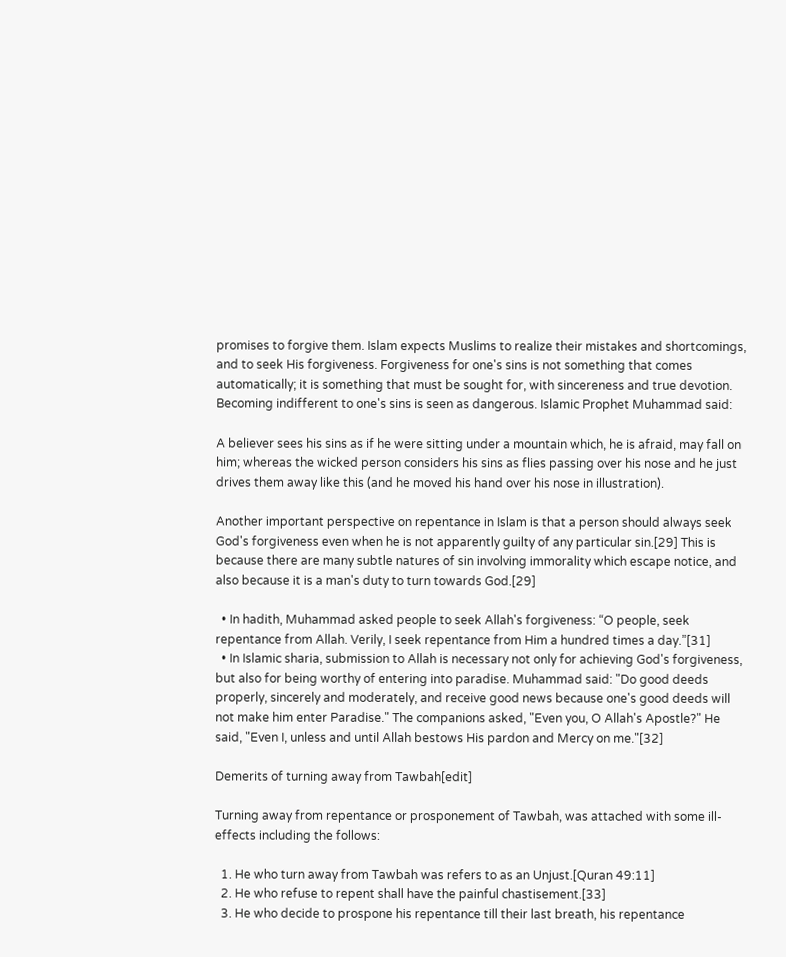promises to forgive them. Islam expects Muslims to realize their mistakes and shortcomings, and to seek His forgiveness. Forgiveness for one's sins is not something that comes automatically; it is something that must be sought for, with sincereness and true devotion. Becoming indifferent to one's sins is seen as dangerous. Islamic Prophet Muhammad said:

A believer sees his sins as if he were sitting under a mountain which, he is afraid, may fall on him; whereas the wicked person considers his sins as flies passing over his nose and he just drives them away like this (and he moved his hand over his nose in illustration).

Another important perspective on repentance in Islam is that a person should always seek God's forgiveness even when he is not apparently guilty of any particular sin.[29] This is because there are many subtle natures of sin involving immorality which escape notice, and also because it is a man's duty to turn towards God.[29]

  • In hadith, Muhammad asked people to seek Allah's forgiveness: “O people, seek repentance from Allah. Verily, I seek repentance from Him a hundred times a day.”[31]
  • In Islamic sharia, submission to Allah is necessary not only for achieving God's forgiveness, but also for being worthy of entering into paradise. Muhammad said: "Do good deeds properly, sincerely and moderately, and receive good news because one's good deeds will not make him enter Paradise." The companions asked, "Even you, O Allah's Apostle?" He said, "Even I, unless and until Allah bestows His pardon and Mercy on me."[32]

Demerits of turning away from Tawbah[edit]

Turning away from repentance or prosponement of Tawbah, was attached with some ill-effects including the follows:

  1. He who turn away from Tawbah was refers to as an Unjust.[Quran 49:11]
  2. He who refuse to repent shall have the painful chastisement.[33]
  3. He who decide to prospone his repentance till their last breath, his repentance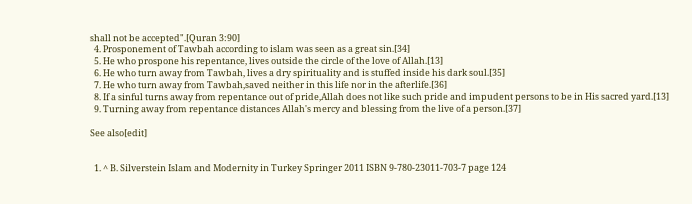shall not be accepted".[Quran 3:90]
  4. Prosponement of Tawbah according to islam was seen as a great sin.[34]
  5. He who prospone his repentance, lives outside the circle of the love of Allah.[13]
  6. He who turn away from Tawbah, lives a dry spirituality and is stuffed inside his dark soul.[35]
  7. He who turn away from Tawbah,saved neither in this life nor in the afterlife.[36]
  8. If a sinful turns away from repentance out of pride,Allah does not like such pride and impudent persons to be in His sacred yard.[13]
  9. Turning away from repentance distances Allah's mercy and blessing from the live of a person.[37]

See also[edit]


  1. ^ B. Silverstein Islam and Modernity in Turkey Springer 2011 ISBN 9-780-23011-703-7 page 124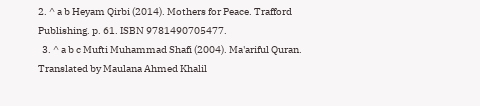2. ^ a b Heyam Qirbi (2014). Mothers for Peace. Trafford Publishing. p. 61. ISBN 9781490705477.
  3. ^ a b c Mufti Muhammad Shafi (2004). Ma'ariful Quran. Translated by Maulana Ahmed Khalil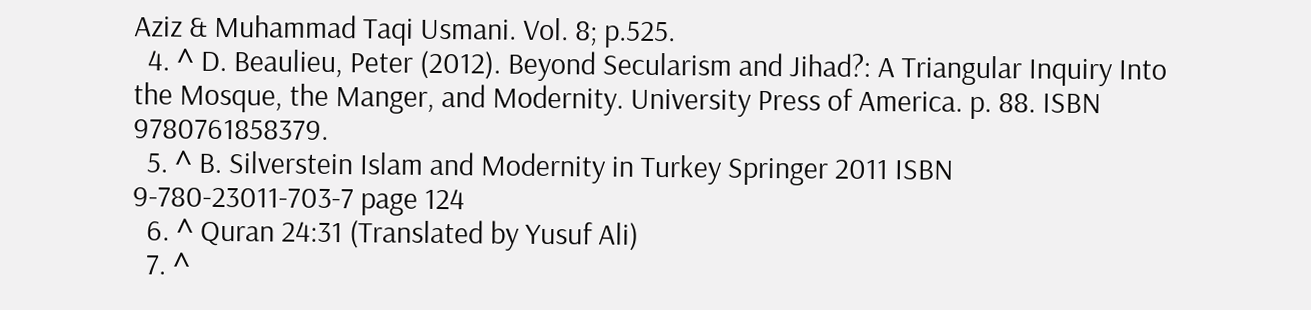Aziz & Muhammad Taqi Usmani. Vol. 8; p.525.
  4. ^ D. Beaulieu, Peter (2012). Beyond Secularism and Jihad?: A Triangular Inquiry Into the Mosque, the Manger, and Modernity. University Press of America. p. 88. ISBN 9780761858379.
  5. ^ B. Silverstein Islam and Modernity in Turkey Springer 2011 ISBN 9-780-23011-703-7 page 124
  6. ^ Quran 24:31 (Translated by Yusuf Ali)
  7. ^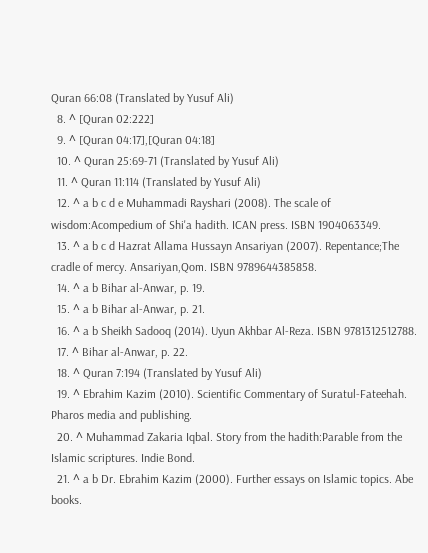Quran 66:08 (Translated by Yusuf Ali)
  8. ^ [Quran 02:222]
  9. ^ [Quran 04:17],[Quran 04:18]
  10. ^ Quran 25:69-71 (Translated by Yusuf Ali)
  11. ^ Quran 11:114 (Translated by Yusuf Ali)
  12. ^ a b c d e Muhammadi Rayshari (2008). The scale of wisdom:Acompedium of Shi'a hadith. ICAN press. ISBN 1904063349.
  13. ^ a b c d Hazrat Allama Hussayn Ansariyan (2007). Repentance;The cradle of mercy. Ansariyan,Qom. ISBN 9789644385858.
  14. ^ a b Bihar al-Anwar, p. 19.
  15. ^ a b Bihar al-Anwar, p. 21.
  16. ^ a b Sheikh Sadooq (2014). Uyun Akhbar Al-Reza. ISBN 9781312512788.
  17. ^ Bihar al-Anwar, p. 22.
  18. ^ Quran 7:194 (Translated by Yusuf Ali)
  19. ^ Ebrahim Kazim (2010). Scientific Commentary of Suratul-Fateehah. Pharos media and publishing.
  20. ^ Muhammad Zakaria Iqbal. Story from the hadith:Parable from the Islamic scriptures. Indie Bond.
  21. ^ a b Dr. Ebrahim Kazim (2000). Further essays on Islamic topics. Abe books.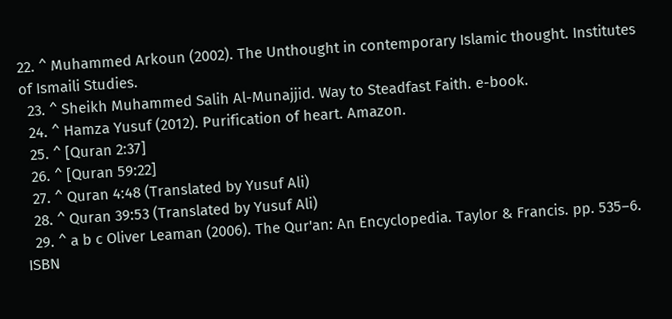22. ^ Muhammed Arkoun (2002). The Unthought in contemporary Islamic thought. Institutes of Ismaili Studies.
  23. ^ Sheikh Muhammed Salih Al-Munajjid. Way to Steadfast Faith. e-book.
  24. ^ Hamza Yusuf (2012). Purification of heart. Amazon.
  25. ^ [Quran 2:37]
  26. ^ [Quran 59:22]
  27. ^ Quran 4:48 (Translated by Yusuf Ali)
  28. ^ Quran 39:53 (Translated by Yusuf Ali)
  29. ^ a b c Oliver Leaman (2006). The Qur'an: An Encyclopedia. Taylor & Francis. pp. 535–6. ISBN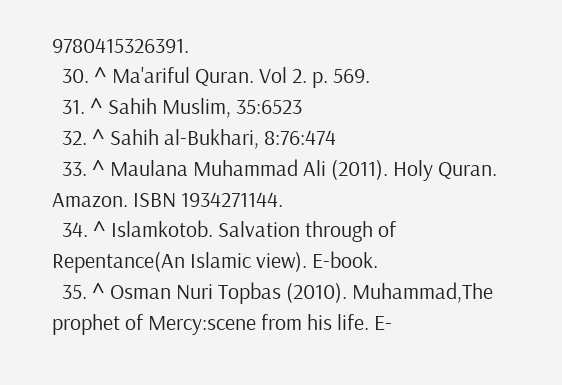9780415326391.
  30. ^ Ma'ariful Quran. Vol 2. p. 569.
  31. ^ Sahih Muslim, 35:6523
  32. ^ Sahih al-Bukhari, 8:76:474
  33. ^ Maulana Muhammad Ali (2011). Holy Quran. Amazon. ISBN 1934271144.
  34. ^ Islamkotob. Salvation through of Repentance(An Islamic view). E-book.
  35. ^ Osman Nuri Topbas (2010). Muhammad,The prophet of Mercy:scene from his life. E-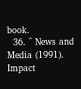book.
  36. ^ News and Media (1991). Impact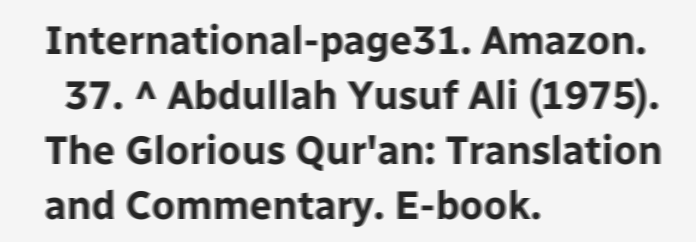International-page31. Amazon.
  37. ^ Abdullah Yusuf Ali (1975). The Glorious Qur'an: Translation and Commentary. E-book.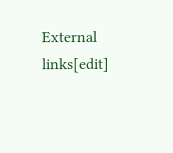External links[edit]